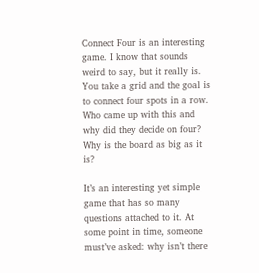Connect Four is an interesting game. I know that sounds weird to say, but it really is. You take a grid and the goal is to connect four spots in a row. Who came up with this and why did they decide on four? Why is the board as big as it is?

It’s an interesting yet simple game that has so many questions attached to it. At some point in time, someone must’ve asked: why isn’t there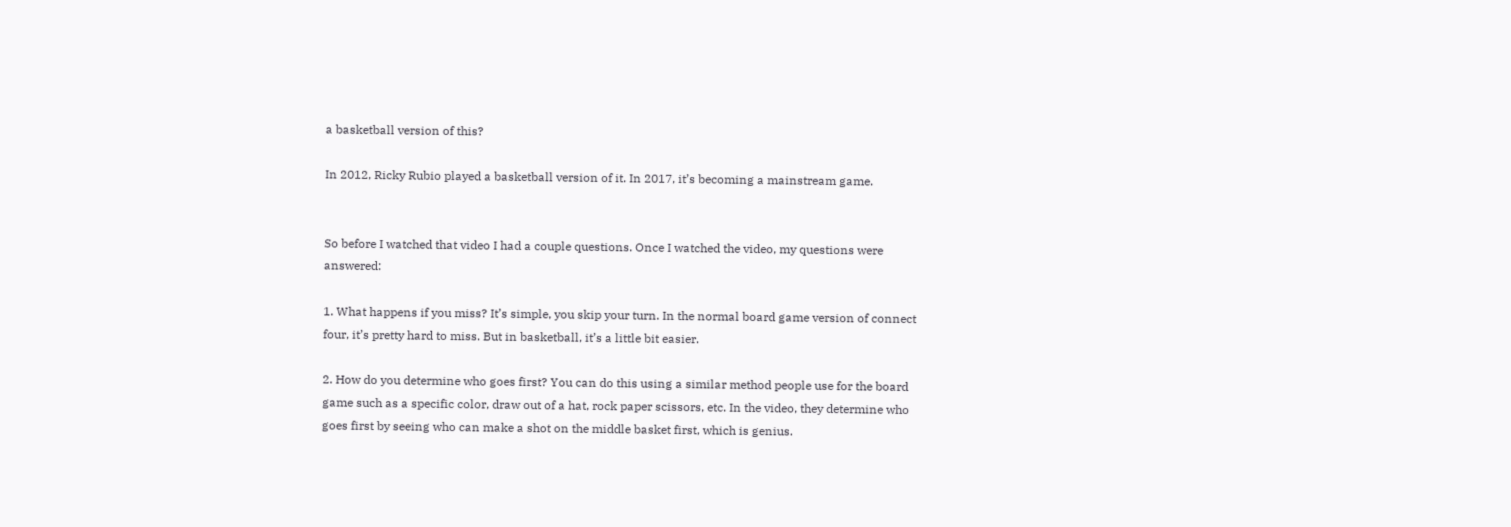a basketball version of this?

In 2012, Ricky Rubio played a basketball version of it. In 2017, it’s becoming a mainstream game.


So before I watched that video I had a couple questions. Once I watched the video, my questions were answered:

1. What happens if you miss? It’s simple, you skip your turn. In the normal board game version of connect four, it’s pretty hard to miss. But in basketball, it’s a little bit easier.

2. How do you determine who goes first? You can do this using a similar method people use for the board game such as a specific color, draw out of a hat, rock paper scissors, etc. In the video, they determine who goes first by seeing who can make a shot on the middle basket first, which is genius.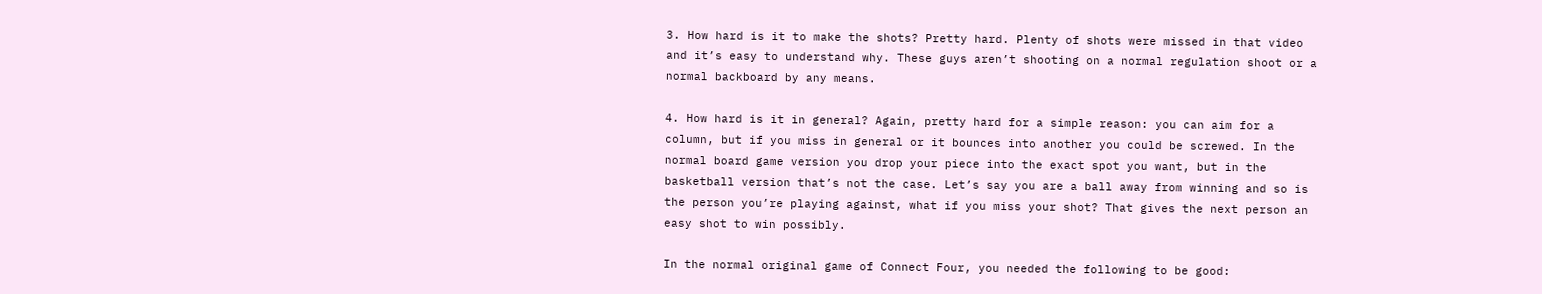3. How hard is it to make the shots? Pretty hard. Plenty of shots were missed in that video and it’s easy to understand why. These guys aren’t shooting on a normal regulation shoot or a normal backboard by any means.

4. How hard is it in general? Again, pretty hard for a simple reason: you can aim for a column, but if you miss in general or it bounces into another you could be screwed. In the normal board game version you drop your piece into the exact spot you want, but in the basketball version that’s not the case. Let’s say you are a ball away from winning and so is the person you’re playing against, what if you miss your shot? That gives the next person an easy shot to win possibly.

In the normal original game of Connect Four, you needed the following to be good: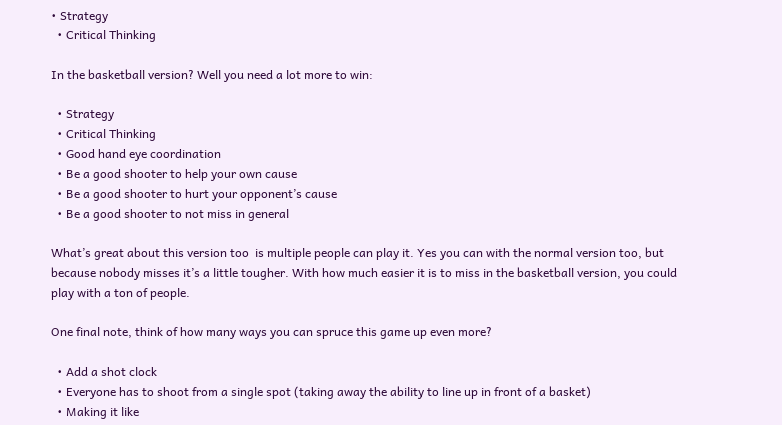• Strategy
  • Critical Thinking

In the basketball version? Well you need a lot more to win:

  • Strategy
  • Critical Thinking
  • Good hand eye coordination
  • Be a good shooter to help your own cause
  • Be a good shooter to hurt your opponent’s cause
  • Be a good shooter to not miss in general

What’s great about this version too  is multiple people can play it. Yes you can with the normal version too, but because nobody misses it’s a little tougher. With how much easier it is to miss in the basketball version, you could play with a ton of people.

One final note, think of how many ways you can spruce this game up even more?

  • Add a shot clock
  • Everyone has to shoot from a single spot (taking away the ability to line up in front of a basket)
  • Making it like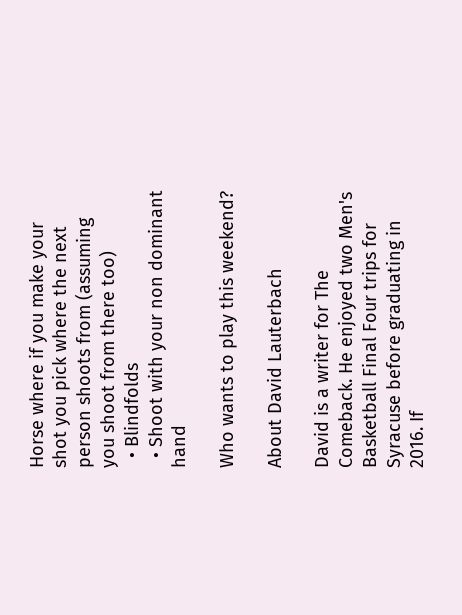Horse where if you make your shot you pick where the next person shoots from (assuming you shoot from there too)
  • Blindfolds
  • Shoot with your non dominant hand

Who wants to play this weekend?

About David Lauterbach

David is a writer for The Comeback. He enjoyed two Men's Basketball Final Four trips for Syracuse before graduating in 2016. If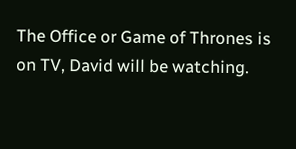The Office or Game of Thrones is on TV, David will be watching.